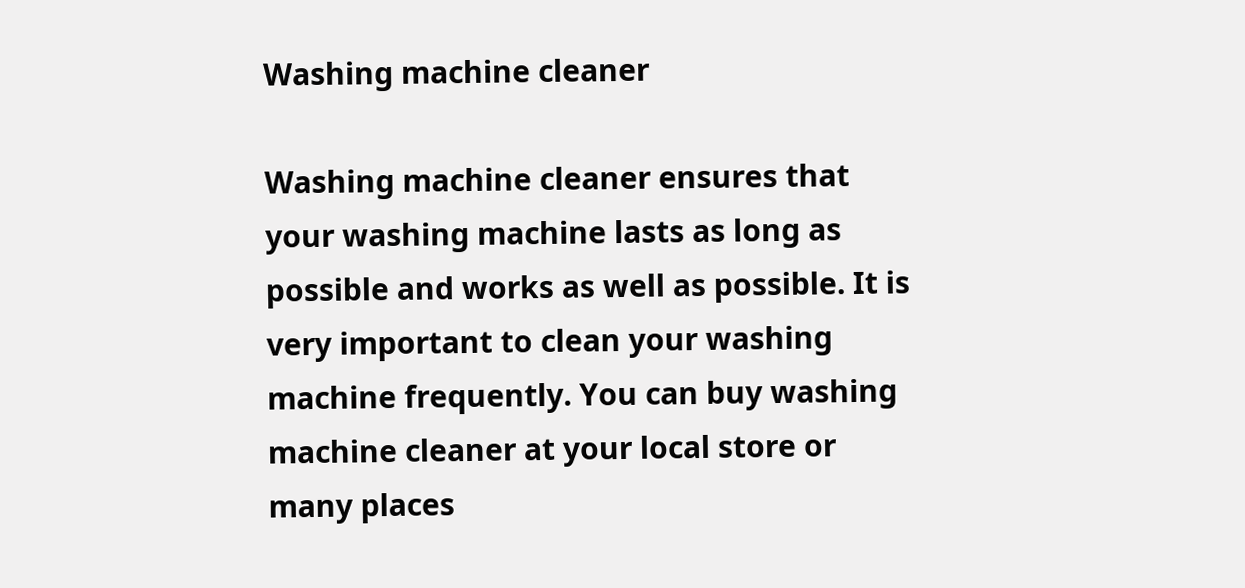Washing machine cleaner

Washing machine cleaner ensures that your washing machine lasts as long as possible and works as well as possible. It is very important to clean your washing machine frequently. You can buy washing machine cleaner at your local store or many places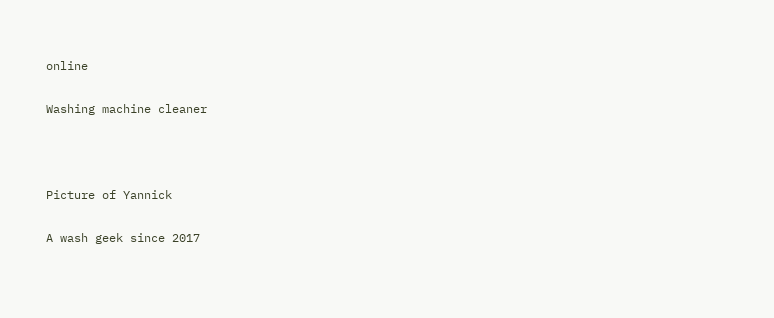online

Washing machine cleaner



Picture of Yannick

A wash geek since 2017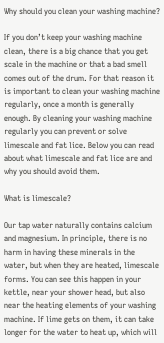Why should you clean your washing machine?

If you don’t keep your washing machine clean, there is a big chance that you get scale in the machine or that a bad smell comes out of the drum. For that reason it is important to clean your washing machine regularly, once a month is generally enough. By cleaning your washing machine regularly you can prevent or solve limescale and fat lice. Below you can read about what limescale and fat lice are and why you should avoid them.

What is limescale?

Our tap water naturally contains calcium and magnesium. In principle, there is no harm in having these minerals in the water, but when they are heated, limescale forms. You can see this happen in your kettle, near your shower head, but also near the heating elements of your washing machine. If lime gets on them, it can take longer for the water to heat up, which will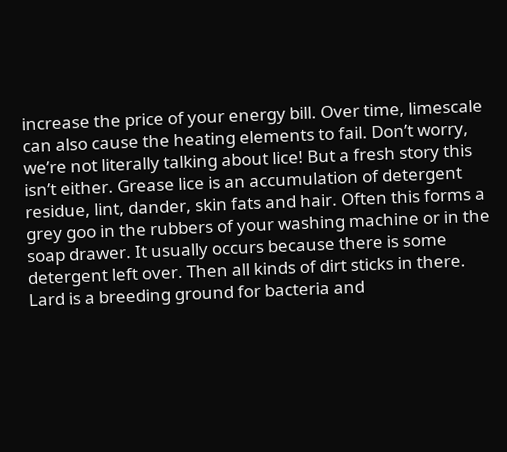increase the price of your energy bill. Over time, limescale can also cause the heating elements to fail. Don’t worry, we’re not literally talking about lice! But a fresh story this isn’t either. Grease lice is an accumulation of detergent residue, lint, dander, skin fats and hair. Often this forms a grey goo in the rubbers of your washing machine or in the soap drawer. It usually occurs because there is some detergent left over. Then all kinds of dirt sticks in there. Lard is a breeding ground for bacteria and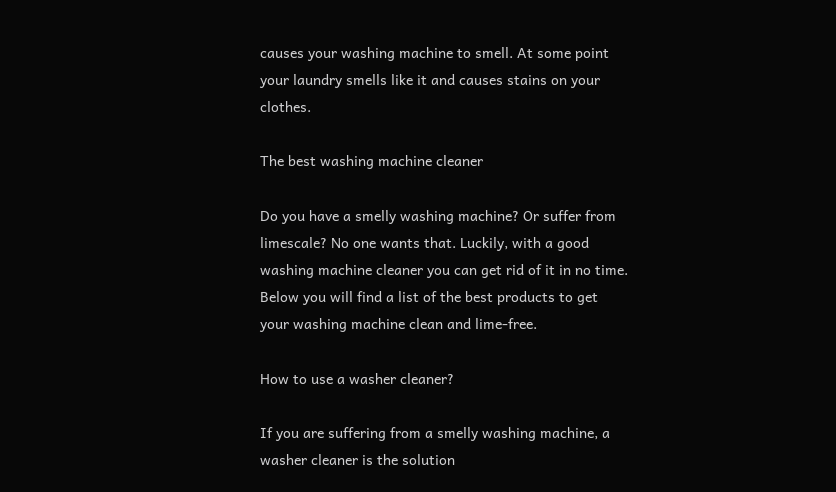causes your washing machine to smell. At some point your laundry smells like it and causes stains on your clothes.

The best washing machine cleaner

Do you have a smelly washing machine? Or suffer from limescale? No one wants that. Luckily, with a good washing machine cleaner you can get rid of it in no time. Below you will find a list of the best products to get your washing machine clean and lime-free.

How to use a washer cleaner?

If you are suffering from a smelly washing machine, a washer cleaner is the solution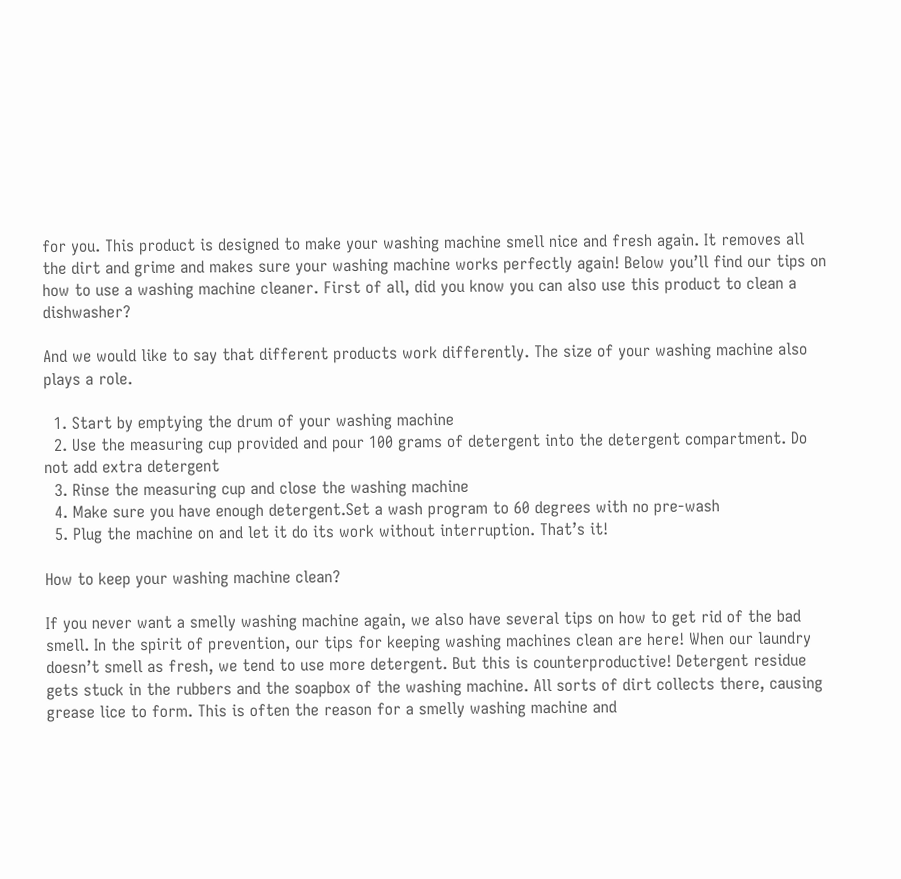for you. This product is designed to make your washing machine smell nice and fresh again. It removes all the dirt and grime and makes sure your washing machine works perfectly again! Below you’ll find our tips on how to use a washing machine cleaner. First of all, did you know you can also use this product to clean a dishwasher?

And we would like to say that different products work differently. The size of your washing machine also plays a role.

  1. Start by emptying the drum of your washing machine
  2. Use the measuring cup provided and pour 100 grams of detergent into the detergent compartment. Do not add extra detergent
  3. Rinse the measuring cup and close the washing machine
  4. Make sure you have enough detergent.Set a wash program to 60 degrees with no pre-wash
  5. Plug the machine on and let it do its work without interruption. That’s it!

How to keep your washing machine clean?

If you never want a smelly washing machine again, we also have several tips on how to get rid of the bad smell. In the spirit of prevention, our tips for keeping washing machines clean are here! When our laundry doesn’t smell as fresh, we tend to use more detergent. But this is counterproductive! Detergent residue gets stuck in the rubbers and the soapbox of the washing machine. All sorts of dirt collects there, causing grease lice to form. This is often the reason for a smelly washing machine and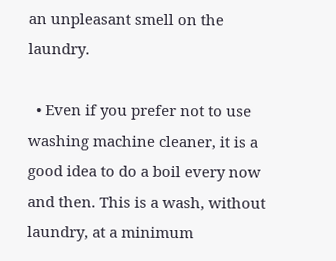an unpleasant smell on the laundry.

  • Even if you prefer not to use washing machine cleaner, it is a good idea to do a boil every now and then. This is a wash, without laundry, at a minimum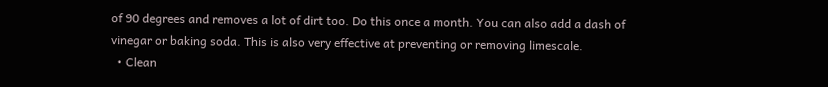of 90 degrees and removes a lot of dirt too. Do this once a month. You can also add a dash of vinegar or baking soda. This is also very effective at preventing or removing limescale.
  • Clean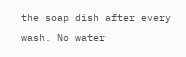the soap dish after every wash. No water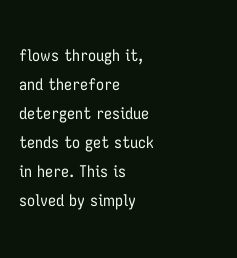flows through it, and therefore detergent residue tends to get stuck in here. This is solved by simply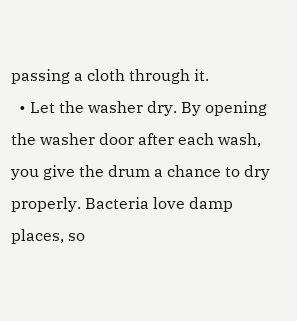passing a cloth through it.
  • Let the washer dry. By opening the washer door after each wash, you give the drum a chance to dry properly. Bacteria love damp places, so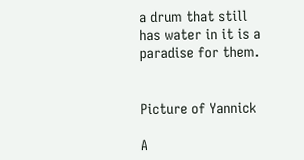a drum that still has water in it is a paradise for them.


Picture of Yannick

A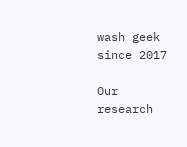wash geek since 2017

Our research